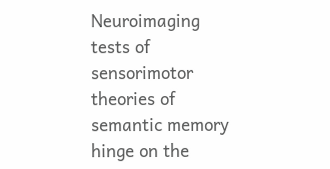Neuroimaging tests of sensorimotor theories of semantic memory hinge on the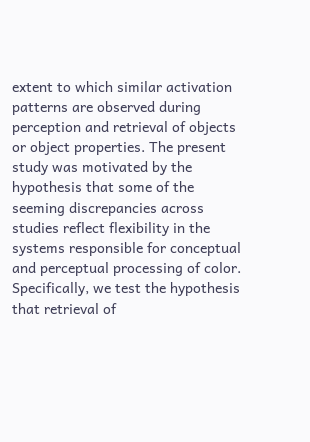extent to which similar activation patterns are observed during perception and retrieval of objects or object properties. The present study was motivated by the hypothesis that some of the seeming discrepancies across studies reflect flexibility in the systems responsible for conceptual and perceptual processing of color. Specifically, we test the hypothesis that retrieval of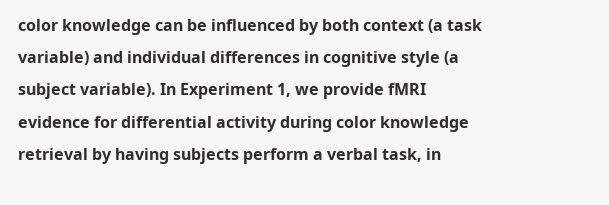color knowledge can be influenced by both context (a task variable) and individual differences in cognitive style (a subject variable). In Experiment 1, we provide fMRI evidence for differential activity during color knowledge retrieval by having subjects perform a verbal task, in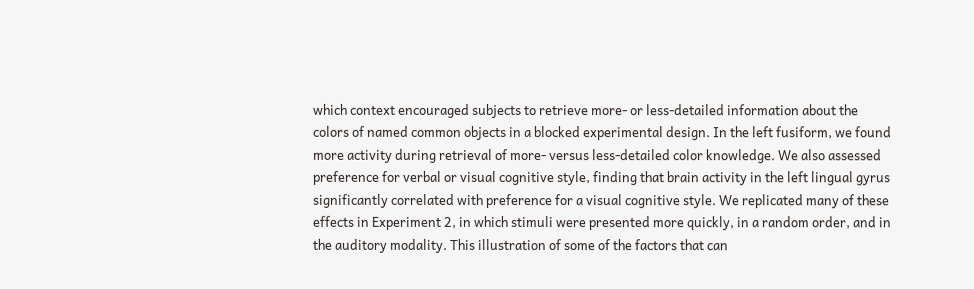which context encouraged subjects to retrieve more- or less-detailed information about the colors of named common objects in a blocked experimental design. In the left fusiform, we found more activity during retrieval of more- versus less-detailed color knowledge. We also assessed preference for verbal or visual cognitive style, finding that brain activity in the left lingual gyrus significantly correlated with preference for a visual cognitive style. We replicated many of these effects in Experiment 2, in which stimuli were presented more quickly, in a random order, and in the auditory modality. This illustration of some of the factors that can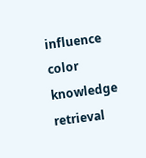influence color knowledge retrieval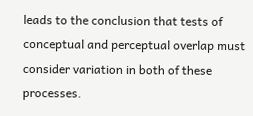leads to the conclusion that tests of conceptual and perceptual overlap must consider variation in both of these processes.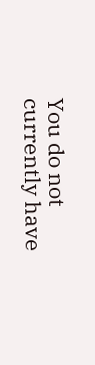You do not currently have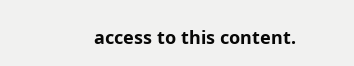access to this content.